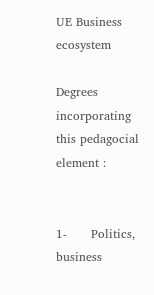UE Business ecosystem

Degrees incorporating this pedagocial element :


1-      Politics, business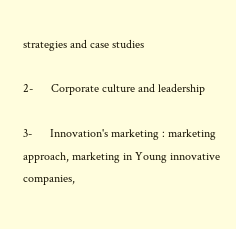strategies and case studies

2-      Corporate culture and leadership

3-      Innovation's marketing : marketing approach, marketing in Young innovative companies,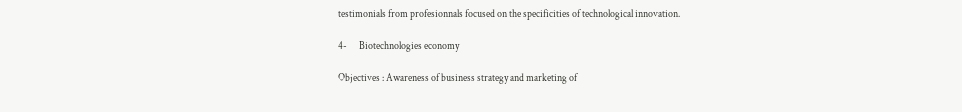testimonials from profesionnals focused on the specificities of technological innovation.

4-      Biotechnologies economy

Objectives : Awareness of business strategy and marketing of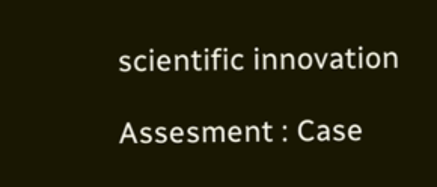scientific innovation

Assesment : Case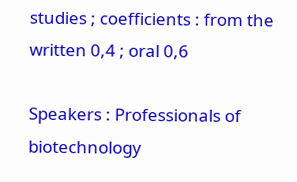studies ; coefficients : from the written 0,4 ; oral 0,6

Speakers : Professionals of biotechnology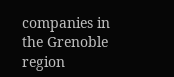companies in the Grenoble region